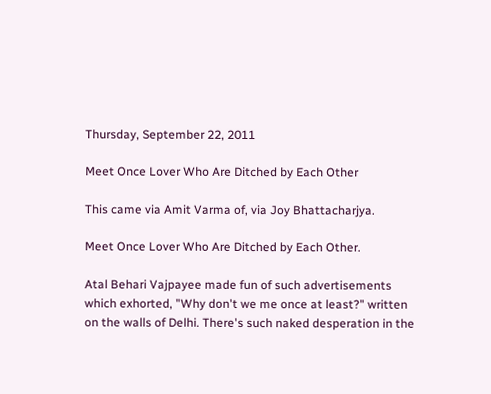Thursday, September 22, 2011

Meet Once Lover Who Are Ditched by Each Other

This came via Amit Varma of, via Joy Bhattacharjya.

Meet Once Lover Who Are Ditched by Each Other.

Atal Behari Vajpayee made fun of such advertisements which exhorted, "Why don't we me once at least?" written on the walls of Delhi. There's such naked desperation in the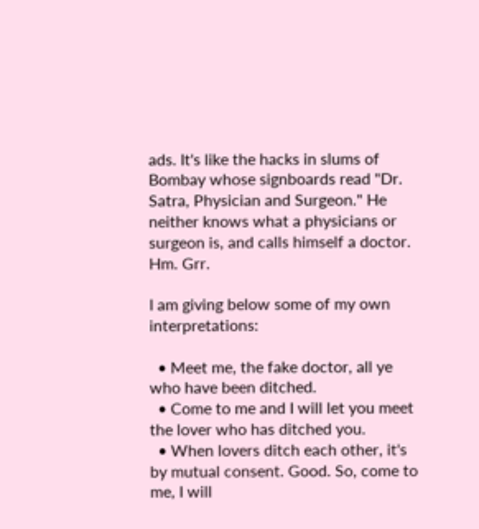ads. It's like the hacks in slums of Bombay whose signboards read "Dr. Satra, Physician and Surgeon." He neither knows what a physicians or surgeon is, and calls himself a doctor. Hm. Grr.

I am giving below some of my own interpretations:

  • Meet me, the fake doctor, all ye who have been ditched.
  • Come to me and I will let you meet the lover who has ditched you.
  • When lovers ditch each other, it's by mutual consent. Good. So, come to me, I will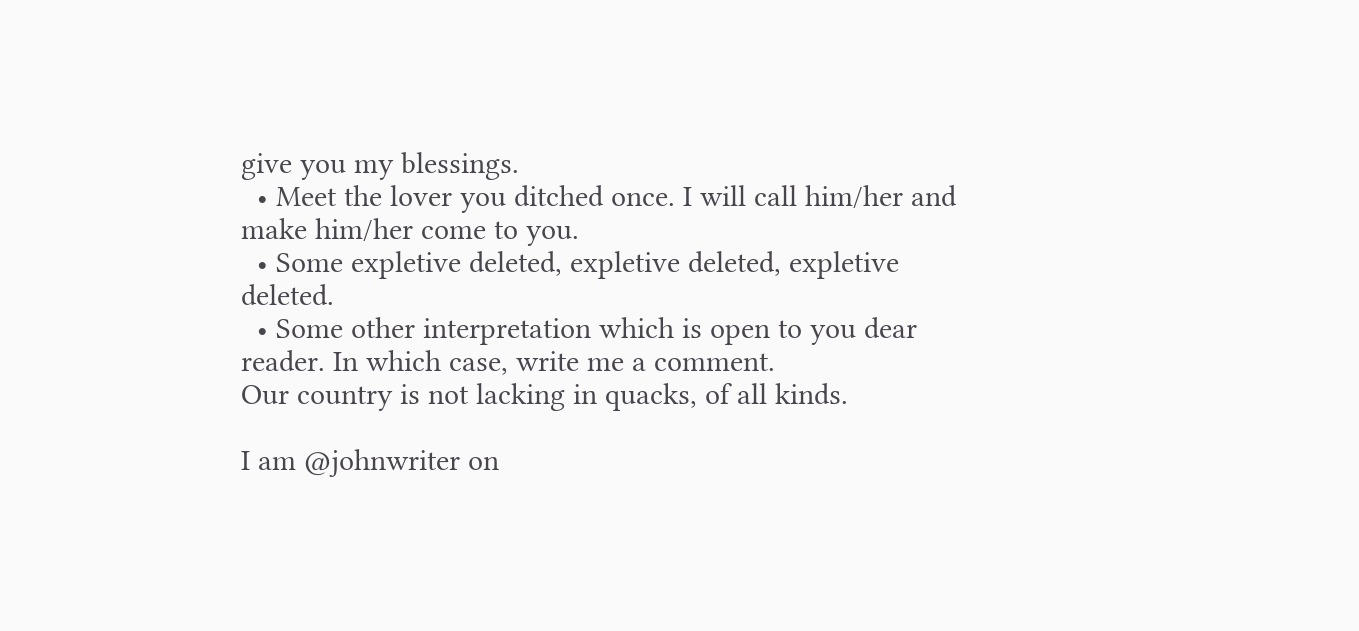give you my blessings.
  • Meet the lover you ditched once. I will call him/her and make him/her come to you.
  • Some expletive deleted, expletive deleted, expletive deleted.
  • Some other interpretation which is open to you dear reader. In which case, write me a comment.
Our country is not lacking in quacks, of all kinds.

I am @johnwriter on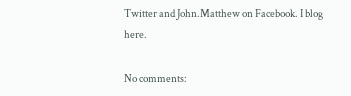Twitter and John.Matthew on Facebook. I blog here.

No comments: